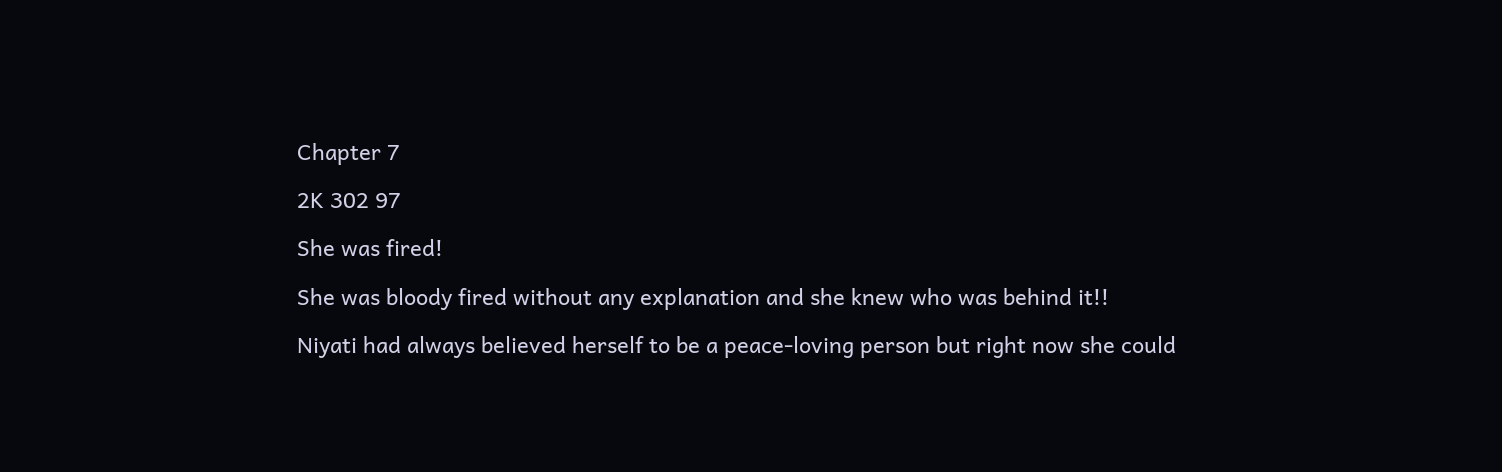Chapter 7

2K 302 97

She was fired!

She was bloody fired without any explanation and she knew who was behind it!!

Niyati had always believed herself to be a peace-loving person but right now she could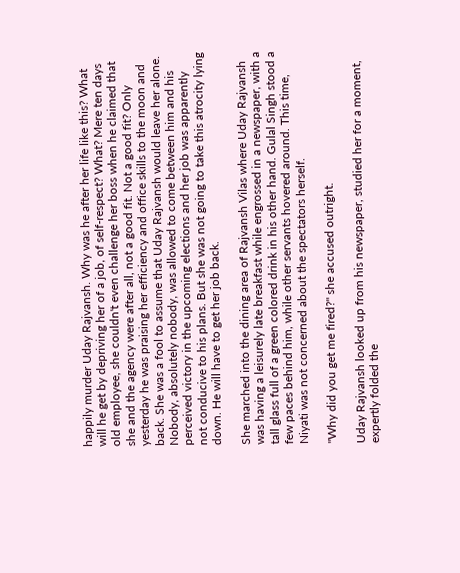happily murder Uday Rajvansh. Why was he after her life like this? What will he get by depriving her of a job, of self-respect? What? Mere ten days old employee, she couldn't even challenge her boss when he claimed that she and the agency were after all, not a good fit. Not a good fit? Only yesterday he was praising her efficiency and office skills to the moon and back. She was a fool to assume that Uday Rajvansh would leave her alone. Nobody, absolutely nobody, was allowed to come between him and his perceived victory in the upcoming elections and her job was apparently not conducive to his plans. But she was not going to take this atrocity lying down. He will have to get her job back.

She marched into the dining area of Rajvansh Vilas where Uday Rajvansh was having a leisurely late breakfast while engrossed in a newspaper, with a tall glass full of a green colored drink in his other hand. Gulal Singh stood a few paces behind him, while other servants hovered around. This time, Niyati was not concerned about the spectators herself.

"Why did you get me fired?" she accused outright.

Uday Rajvansh looked up from his newspaper, studied her for a moment, expertly folded the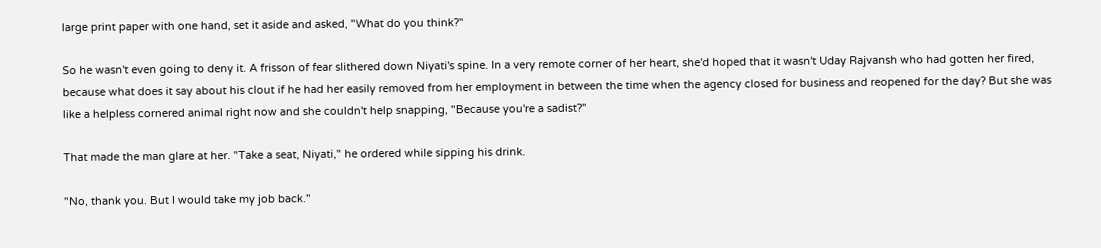large print paper with one hand, set it aside and asked, "What do you think?"

So he wasn't even going to deny it. A frisson of fear slithered down Niyati's spine. In a very remote corner of her heart, she'd hoped that it wasn't Uday Rajvansh who had gotten her fired, because what does it say about his clout if he had her easily removed from her employment in between the time when the agency closed for business and reopened for the day? But she was like a helpless cornered animal right now and she couldn't help snapping, "Because you're a sadist?"

That made the man glare at her. "Take a seat, Niyati," he ordered while sipping his drink.

"No, thank you. But I would take my job back."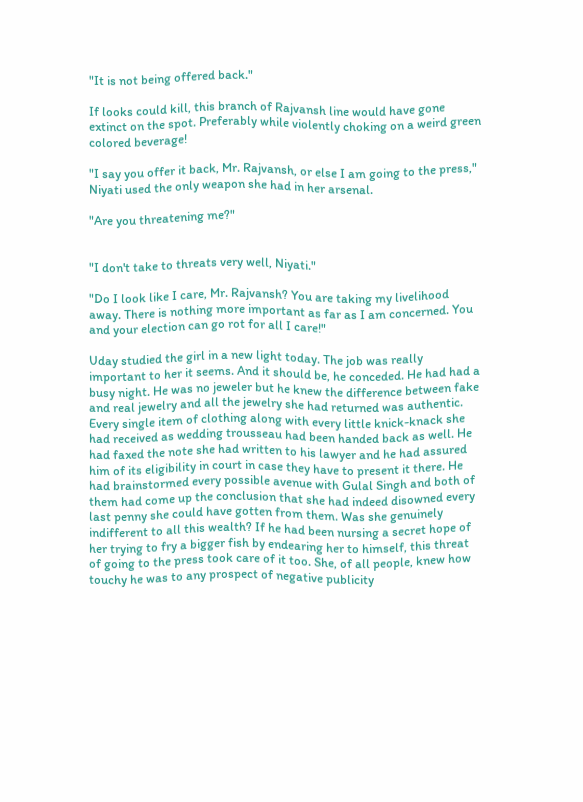"It is not being offered back."

If looks could kill, this branch of Rajvansh line would have gone extinct on the spot. Preferably while violently choking on a weird green colored beverage!

"I say you offer it back, Mr. Rajvansh, or else I am going to the press," Niyati used the only weapon she had in her arsenal.

"Are you threatening me?"


"I don't take to threats very well, Niyati."

"Do I look like I care, Mr. Rajvansh? You are taking my livelihood away. There is nothing more important as far as I am concerned. You and your election can go rot for all I care!"

Uday studied the girl in a new light today. The job was really important to her it seems. And it should be, he conceded. He had had a busy night. He was no jeweler but he knew the difference between fake and real jewelry and all the jewelry she had returned was authentic. Every single item of clothing along with every little knick-knack she had received as wedding trousseau had been handed back as well. He had faxed the note she had written to his lawyer and he had assured him of its eligibility in court in case they have to present it there. He had brainstormed every possible avenue with Gulal Singh and both of them had come up the conclusion that she had indeed disowned every last penny she could have gotten from them. Was she genuinely indifferent to all this wealth? If he had been nursing a secret hope of her trying to fry a bigger fish by endearing her to himself, this threat of going to the press took care of it too. She, of all people, knew how touchy he was to any prospect of negative publicity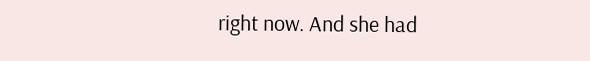right now. And she had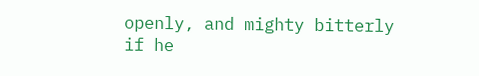openly, and mighty bitterly if he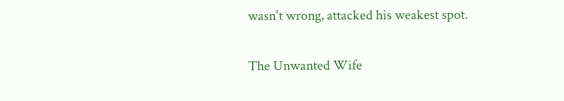wasn't wrong, attacked his weakest spot.

The Unwanted Wife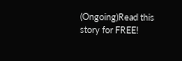(Ongoing)Read this story for FREE!